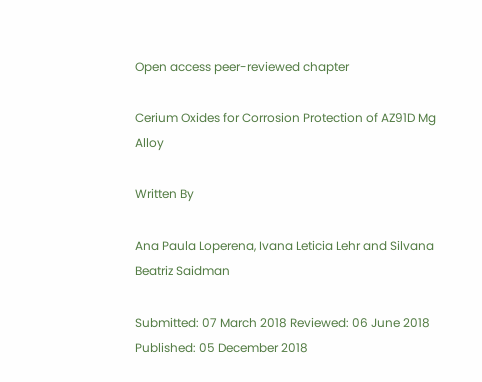Open access peer-reviewed chapter

Cerium Oxides for Corrosion Protection of AZ91D Mg Alloy

Written By

Ana Paula Loperena, Ivana Leticia Lehr and Silvana Beatriz Saidman

Submitted: 07 March 2018 Reviewed: 06 June 2018 Published: 05 December 2018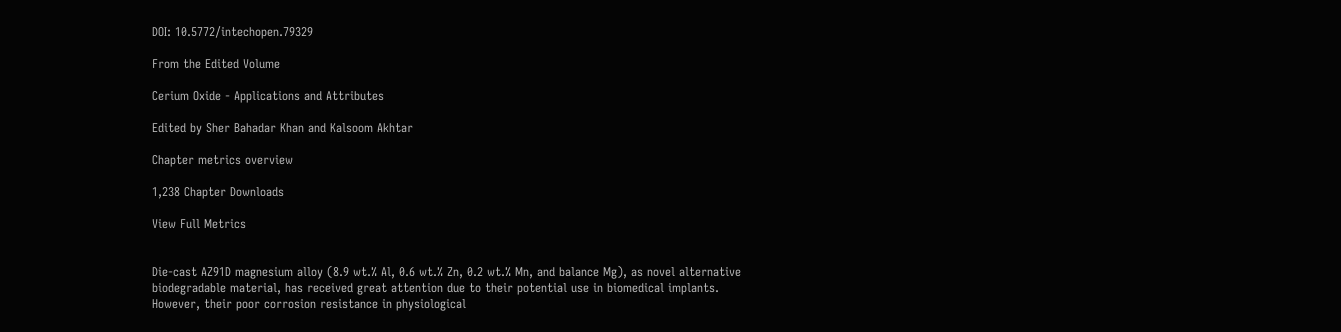DOI: 10.5772/intechopen.79329

From the Edited Volume

Cerium Oxide - Applications and Attributes

Edited by Sher Bahadar Khan and Kalsoom Akhtar

Chapter metrics overview

1,238 Chapter Downloads

View Full Metrics


Die-cast AZ91D magnesium alloy (8.9 wt.% Al, 0.6 wt.% Zn, 0.2 wt.% Mn, and balance Mg), as novel alternative biodegradable material, has received great attention due to their potential use in biomedical implants. However, their poor corrosion resistance in physiological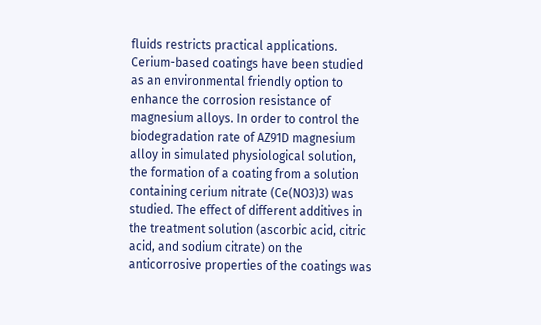fluids restricts practical applications. Cerium-based coatings have been studied as an environmental friendly option to enhance the corrosion resistance of magnesium alloys. In order to control the biodegradation rate of AZ91D magnesium alloy in simulated physiological solution, the formation of a coating from a solution containing cerium nitrate (Ce(NO3)3) was studied. The effect of different additives in the treatment solution (ascorbic acid, citric acid, and sodium citrate) on the anticorrosive properties of the coatings was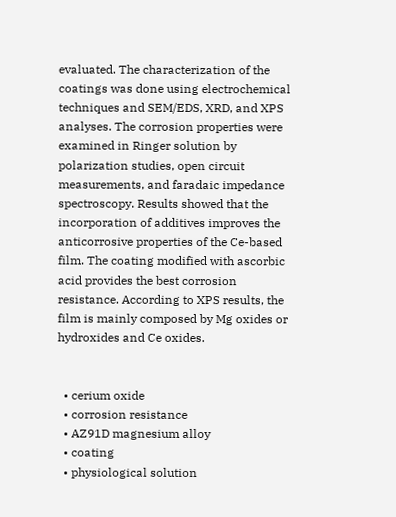evaluated. The characterization of the coatings was done using electrochemical techniques and SEM/EDS, XRD, and XPS analyses. The corrosion properties were examined in Ringer solution by polarization studies, open circuit measurements, and faradaic impedance spectroscopy. Results showed that the incorporation of additives improves the anticorrosive properties of the Ce-based film. The coating modified with ascorbic acid provides the best corrosion resistance. According to XPS results, the film is mainly composed by Mg oxides or hydroxides and Ce oxides.


  • cerium oxide
  • corrosion resistance
  • AZ91D magnesium alloy
  • coating
  • physiological solution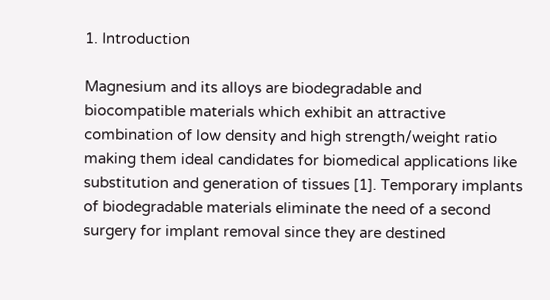1. Introduction

Magnesium and its alloys are biodegradable and biocompatible materials which exhibit an attractive combination of low density and high strength/weight ratio making them ideal candidates for biomedical applications like substitution and generation of tissues [1]. Temporary implants of biodegradable materials eliminate the need of a second surgery for implant removal since they are destined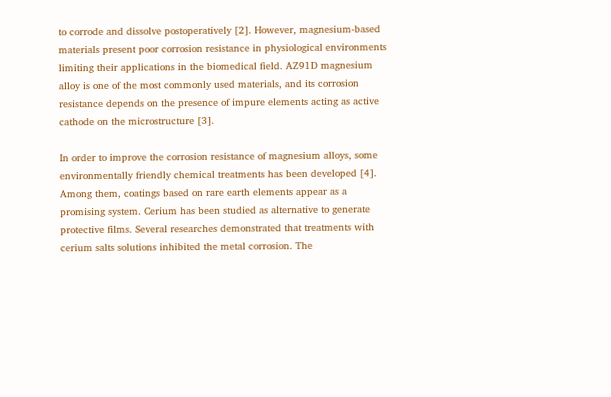to corrode and dissolve postoperatively [2]. However, magnesium-based materials present poor corrosion resistance in physiological environments limiting their applications in the biomedical field. AZ91D magnesium alloy is one of the most commonly used materials, and its corrosion resistance depends on the presence of impure elements acting as active cathode on the microstructure [3].

In order to improve the corrosion resistance of magnesium alloys, some environmentally friendly chemical treatments has been developed [4]. Among them, coatings based on rare earth elements appear as a promising system. Cerium has been studied as alternative to generate protective films. Several researches demonstrated that treatments with cerium salts solutions inhibited the metal corrosion. The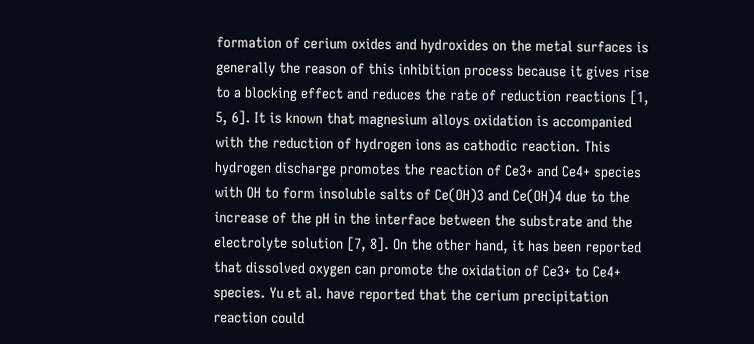formation of cerium oxides and hydroxides on the metal surfaces is generally the reason of this inhibition process because it gives rise to a blocking effect and reduces the rate of reduction reactions [1, 5, 6]. It is known that magnesium alloys oxidation is accompanied with the reduction of hydrogen ions as cathodic reaction. This hydrogen discharge promotes the reaction of Ce3+ and Ce4+ species with OH to form insoluble salts of Ce(OH)3 and Ce(OH)4 due to the increase of the pH in the interface between the substrate and the electrolyte solution [7, 8]. On the other hand, it has been reported that dissolved oxygen can promote the oxidation of Ce3+ to Ce4+ species. Yu et al. have reported that the cerium precipitation reaction could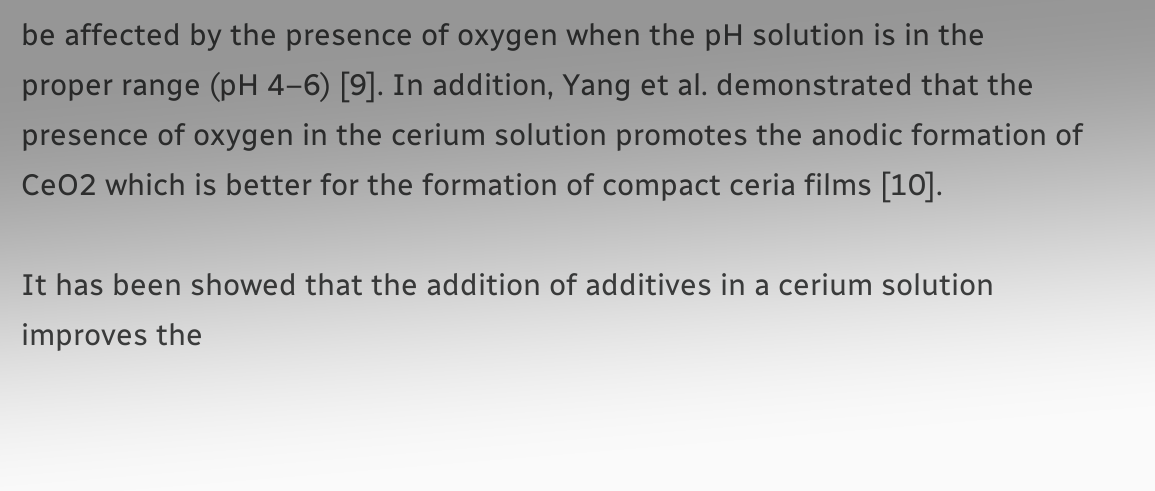be affected by the presence of oxygen when the pH solution is in the proper range (pH 4–6) [9]. In addition, Yang et al. demonstrated that the presence of oxygen in the cerium solution promotes the anodic formation of CeO2 which is better for the formation of compact ceria films [10].

It has been showed that the addition of additives in a cerium solution improves the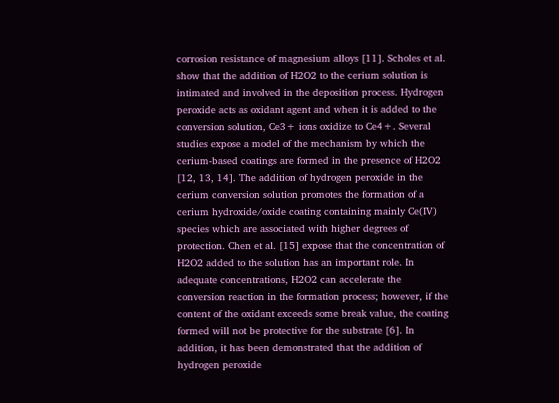corrosion resistance of magnesium alloys [11]. Scholes et al. show that the addition of H2O2 to the cerium solution is intimated and involved in the deposition process. Hydrogen peroxide acts as oxidant agent and when it is added to the conversion solution, Ce3+ ions oxidize to Ce4+. Several studies expose a model of the mechanism by which the cerium-based coatings are formed in the presence of H2O2 [12, 13, 14]. The addition of hydrogen peroxide in the cerium conversion solution promotes the formation of a cerium hydroxide/oxide coating containing mainly Ce(IV) species which are associated with higher degrees of protection. Chen et al. [15] expose that the concentration of H2O2 added to the solution has an important role. In adequate concentrations, H2O2 can accelerate the conversion reaction in the formation process; however, if the content of the oxidant exceeds some break value, the coating formed will not be protective for the substrate [6]. In addition, it has been demonstrated that the addition of hydrogen peroxide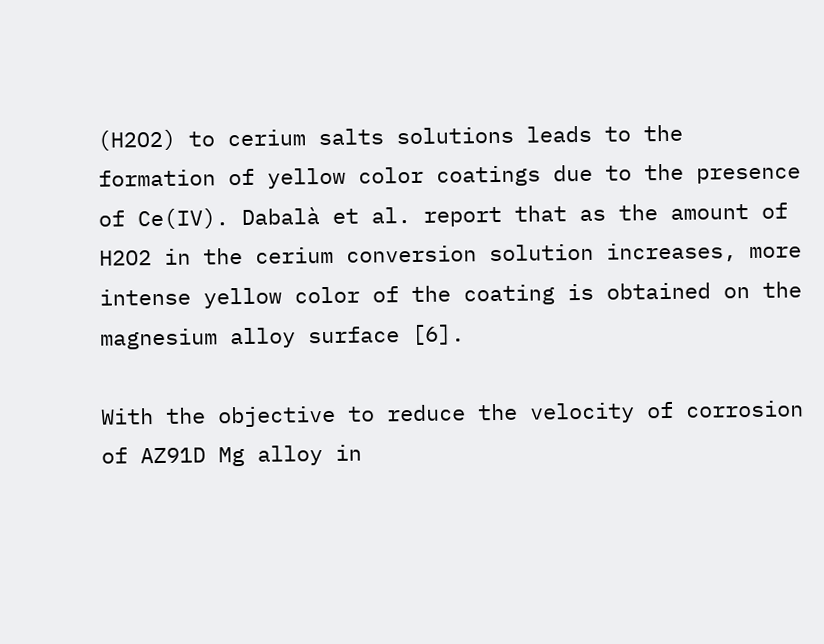(H2O2) to cerium salts solutions leads to the formation of yellow color coatings due to the presence of Ce(IV). Dabalà et al. report that as the amount of H2O2 in the cerium conversion solution increases, more intense yellow color of the coating is obtained on the magnesium alloy surface [6].

With the objective to reduce the velocity of corrosion of AZ91D Mg alloy in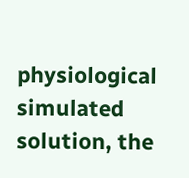physiological simulated solution, the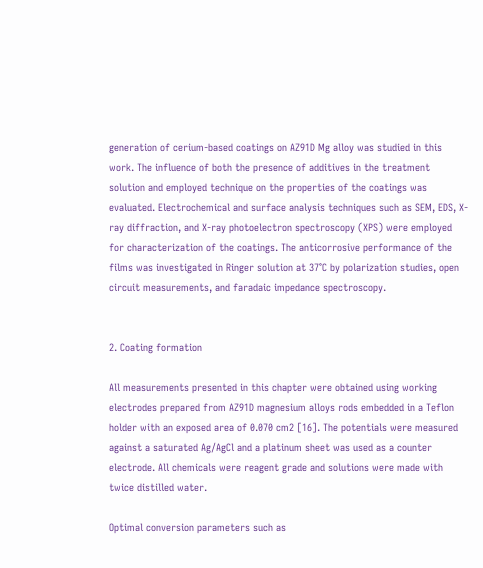generation of cerium-based coatings on AZ91D Mg alloy was studied in this work. The influence of both the presence of additives in the treatment solution and employed technique on the properties of the coatings was evaluated. Electrochemical and surface analysis techniques such as SEM, EDS, X-ray diffraction, and X-ray photoelectron spectroscopy (XPS) were employed for characterization of the coatings. The anticorrosive performance of the films was investigated in Ringer solution at 37°C by polarization studies, open circuit measurements, and faradaic impedance spectroscopy.


2. Coating formation

All measurements presented in this chapter were obtained using working electrodes prepared from AZ91D magnesium alloys rods embedded in a Teflon holder with an exposed area of 0.070 cm2 [16]. The potentials were measured against a saturated Ag/AgCl and a platinum sheet was used as a counter electrode. All chemicals were reagent grade and solutions were made with twice distilled water.

Optimal conversion parameters such as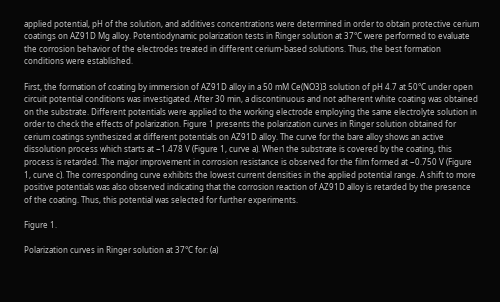applied potential, pH of the solution, and additives concentrations were determined in order to obtain protective cerium coatings on AZ91D Mg alloy. Potentiodynamic polarization tests in Ringer solution at 37°C were performed to evaluate the corrosion behavior of the electrodes treated in different cerium-based solutions. Thus, the best formation conditions were established.

First, the formation of coating by immersion of AZ91D alloy in a 50 mM Ce(NO3)3 solution of pH 4.7 at 50°C under open circuit potential conditions was investigated. After 30 min, a discontinuous and not adherent white coating was obtained on the substrate. Different potentials were applied to the working electrode employing the same electrolyte solution in order to check the effects of polarization. Figure 1 presents the polarization curves in Ringer solution obtained for cerium coatings synthesized at different potentials on AZ91D alloy. The curve for the bare alloy shows an active dissolution process which starts at −1.478 V (Figure 1, curve a). When the substrate is covered by the coating, this process is retarded. The major improvement in corrosion resistance is observed for the film formed at −0.750 V (Figure 1, curve c). The corresponding curve exhibits the lowest current densities in the applied potential range. A shift to more positive potentials was also observed indicating that the corrosion reaction of AZ91D alloy is retarded by the presence of the coating. Thus, this potential was selected for further experiments.

Figure 1.

Polarization curves in Ringer solution at 37°C for: (a)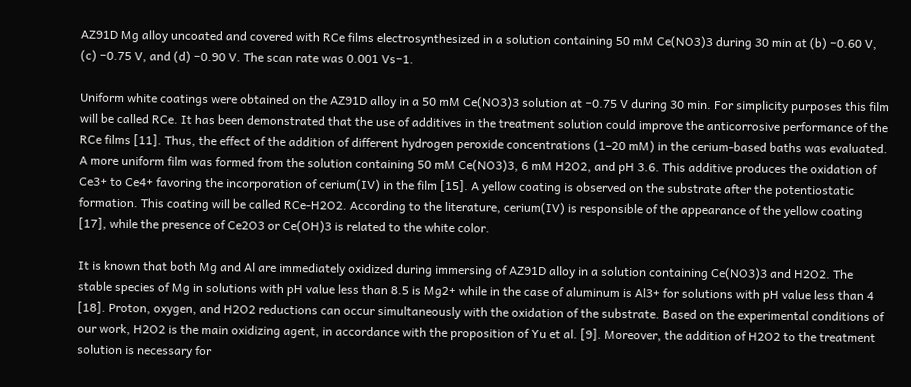AZ91D Mg alloy uncoated and covered with RCe films electrosynthesized in a solution containing 50 mM Ce(NO3)3 during 30 min at (b) −0.60 V, (c) −0.75 V, and (d) −0.90 V. The scan rate was 0.001 Vs−1.

Uniform white coatings were obtained on the AZ91D alloy in a 50 mM Ce(NO3)3 solution at −0.75 V during 30 min. For simplicity purposes this film will be called RCe. It has been demonstrated that the use of additives in the treatment solution could improve the anticorrosive performance of the RCe films [11]. Thus, the effect of the addition of different hydrogen peroxide concentrations (1–20 mM) in the cerium-based baths was evaluated. A more uniform film was formed from the solution containing 50 mM Ce(NO3)3, 6 mM H2O2, and pH 3.6. This additive produces the oxidation of Ce3+ to Ce4+ favoring the incorporation of cerium(IV) in the film [15]. A yellow coating is observed on the substrate after the potentiostatic formation. This coating will be called RCe-H2O2. According to the literature, cerium(IV) is responsible of the appearance of the yellow coating [17], while the presence of Ce2O3 or Ce(OH)3 is related to the white color.

It is known that both Mg and Al are immediately oxidized during immersing of AZ91D alloy in a solution containing Ce(NO3)3 and H2O2. The stable species of Mg in solutions with pH value less than 8.5 is Mg2+ while in the case of aluminum is Al3+ for solutions with pH value less than 4 [18]. Proton, oxygen, and H2O2 reductions can occur simultaneously with the oxidation of the substrate. Based on the experimental conditions of our work, H2O2 is the main oxidizing agent, in accordance with the proposition of Yu et al. [9]. Moreover, the addition of H2O2 to the treatment solution is necessary for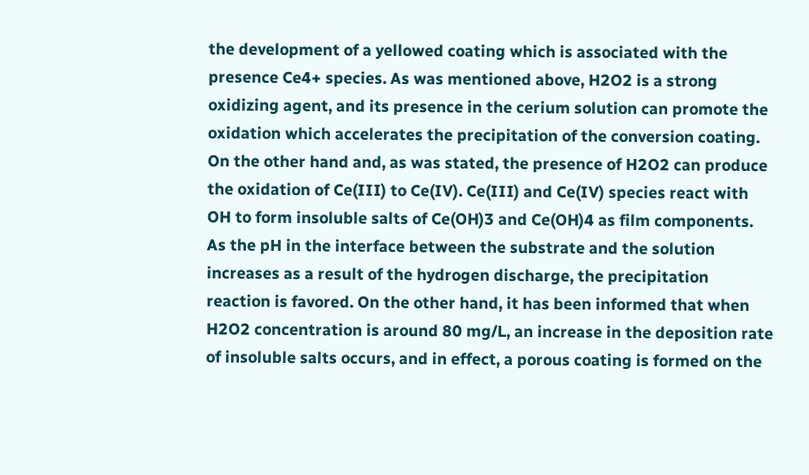the development of a yellowed coating which is associated with the presence Ce4+ species. As was mentioned above, H2O2 is a strong oxidizing agent, and its presence in the cerium solution can promote the oxidation which accelerates the precipitation of the conversion coating. On the other hand and, as was stated, the presence of H2O2 can produce the oxidation of Ce(III) to Ce(IV). Ce(III) and Ce(IV) species react with OH to form insoluble salts of Ce(OH)3 and Ce(OH)4 as film components. As the pH in the interface between the substrate and the solution increases as a result of the hydrogen discharge, the precipitation reaction is favored. On the other hand, it has been informed that when H2O2 concentration is around 80 mg/L, an increase in the deposition rate of insoluble salts occurs, and in effect, a porous coating is formed on the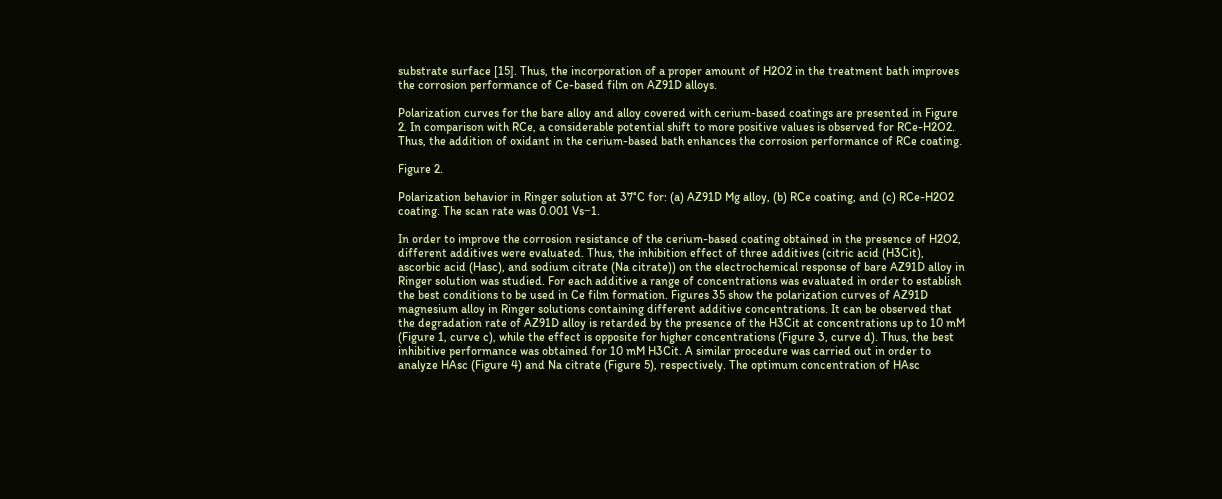substrate surface [15]. Thus, the incorporation of a proper amount of H2O2 in the treatment bath improves the corrosion performance of Ce-based film on AZ91D alloys.

Polarization curves for the bare alloy and alloy covered with cerium-based coatings are presented in Figure 2. In comparison with RCe, a considerable potential shift to more positive values is observed for RCe-H2O2. Thus, the addition of oxidant in the cerium-based bath enhances the corrosion performance of RCe coating.

Figure 2.

Polarization behavior in Ringer solution at 37°C for: (a) AZ91D Mg alloy, (b) RCe coating, and (c) RCe-H2O2 coating. The scan rate was 0.001 Vs−1.

In order to improve the corrosion resistance of the cerium-based coating obtained in the presence of H2O2, different additives were evaluated. Thus, the inhibition effect of three additives (citric acid (H3Cit), ascorbic acid (Hasc), and sodium citrate (Na citrate)) on the electrochemical response of bare AZ91D alloy in Ringer solution was studied. For each additive a range of concentrations was evaluated in order to establish the best conditions to be used in Ce film formation. Figures 35 show the polarization curves of AZ91D magnesium alloy in Ringer solutions containing different additive concentrations. It can be observed that the degradation rate of AZ91D alloy is retarded by the presence of the H3Cit at concentrations up to 10 mM (Figure 1, curve c), while the effect is opposite for higher concentrations (Figure 3, curve d). Thus, the best inhibitive performance was obtained for 10 mM H3Cit. A similar procedure was carried out in order to analyze HAsc (Figure 4) and Na citrate (Figure 5), respectively. The optimum concentration of HAsc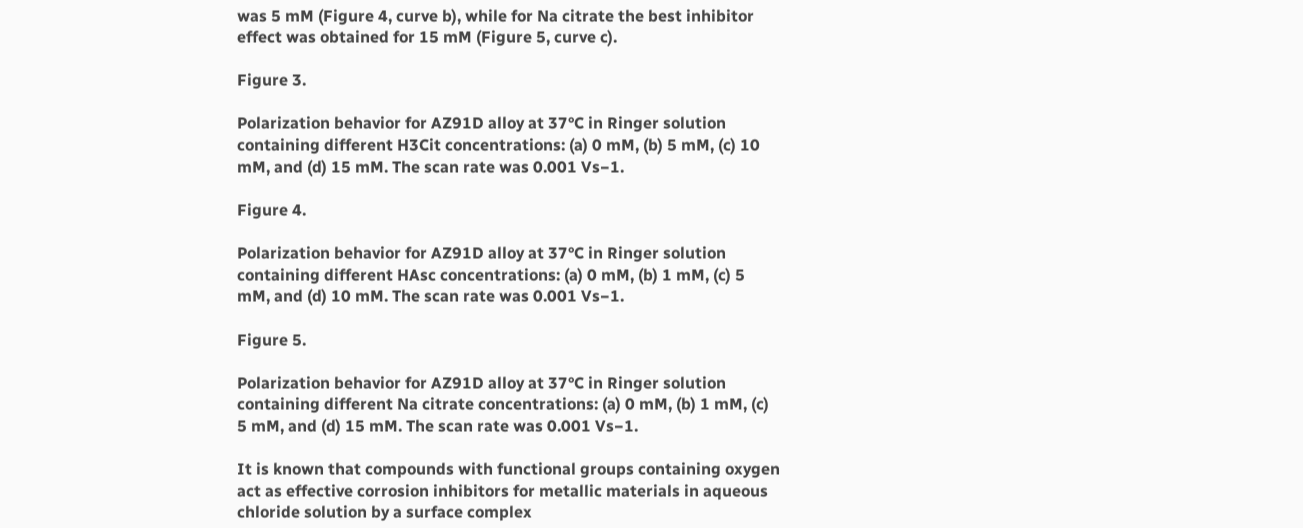was 5 mM (Figure 4, curve b), while for Na citrate the best inhibitor effect was obtained for 15 mM (Figure 5, curve c).

Figure 3.

Polarization behavior for AZ91D alloy at 37°C in Ringer solution containing different H3Cit concentrations: (a) 0 mM, (b) 5 mM, (c) 10 mM, and (d) 15 mM. The scan rate was 0.001 Vs−1.

Figure 4.

Polarization behavior for AZ91D alloy at 37°C in Ringer solution containing different HAsc concentrations: (a) 0 mM, (b) 1 mM, (c) 5 mM, and (d) 10 mM. The scan rate was 0.001 Vs−1.

Figure 5.

Polarization behavior for AZ91D alloy at 37°C in Ringer solution containing different Na citrate concentrations: (a) 0 mM, (b) 1 mM, (c) 5 mM, and (d) 15 mM. The scan rate was 0.001 Vs−1.

It is known that compounds with functional groups containing oxygen act as effective corrosion inhibitors for metallic materials in aqueous chloride solution by a surface complex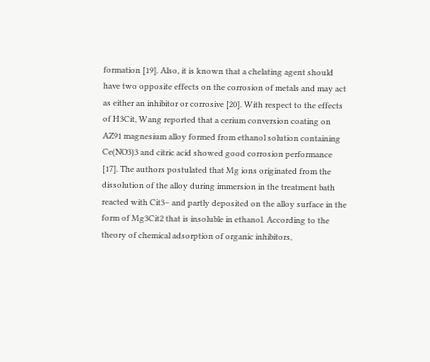formation [19]. Also, it is known that a chelating agent should have two opposite effects on the corrosion of metals and may act as either an inhibitor or corrosive [20]. With respect to the effects of H3Cit, Wang reported that a cerium conversion coating on AZ91 magnesium alloy formed from ethanol solution containing Ce(NO3)3 and citric acid showed good corrosion performance [17]. The authors postulated that Mg ions originated from the dissolution of the alloy during immersion in the treatment bath reacted with Cit3− and partly deposited on the alloy surface in the form of Mg3Cit2 that is insoluble in ethanol. According to the theory of chemical adsorption of organic inhibitors,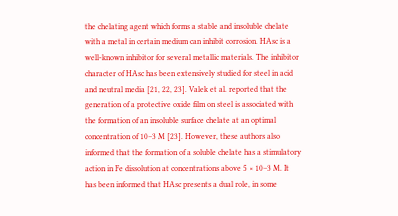the chelating agent which forms a stable and insoluble chelate with a metal in certain medium can inhibit corrosion. HAsc is a well-known inhibitor for several metallic materials. The inhibitor character of HAsc has been extensively studied for steel in acid and neutral media [21, 22, 23]. Valek et al. reported that the generation of a protective oxide film on steel is associated with the formation of an insoluble surface chelate at an optimal concentration of 10−3 M [23]. However, these authors also informed that the formation of a soluble chelate has a stimulatory action in Fe dissolution at concentrations above 5 × 10−3 M. It has been informed that HAsc presents a dual role, in some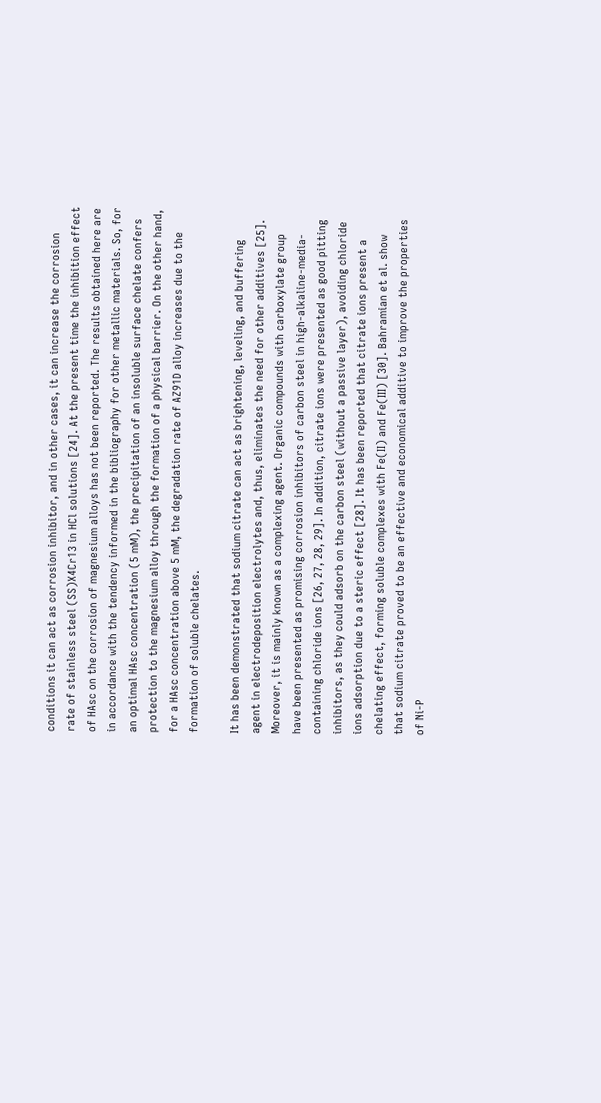conditions it can act as corrosion inhibitor, and in other cases, it can increase the corrosion rate of stainless steel (SS)X4Cr13 in HCl solutions [24]. At the present time the inhibition effect of HAsc on the corrosion of magnesium alloys has not been reported. The results obtained here are in accordance with the tendency informed in the bibliography for other metallic materials. So, for an optimal HAsc concentration (5 mM), the precipitation of an insoluble surface chelate confers protection to the magnesium alloy through the formation of a physical barrier. On the other hand, for a HAsc concentration above 5 mM, the degradation rate of AZ91D alloy increases due to the formation of soluble chelates.

It has been demonstrated that sodium citrate can act as brightening, leveling, and buffering agent in electrodeposition electrolytes and, thus, eliminates the need for other additives [25]. Moreover, it is mainly known as a complexing agent. Organic compounds with carboxylate group have been presented as promising corrosion inhibitors of carbon steel in high-alkaline-media-containing chloride ions [26, 27, 28, 29]. In addition, citrate ions were presented as good pitting inhibitors, as they could adsorb on the carbon steel (without a passive layer), avoiding chloride ions adsorption due to a steric effect [28]. It has been reported that citrate ions present a chelating effect, forming soluble complexes with Fe(II) and Fe(III) [30]. Bahramian et al. show that sodium citrate proved to be an effective and economical additive to improve the properties of Ni-P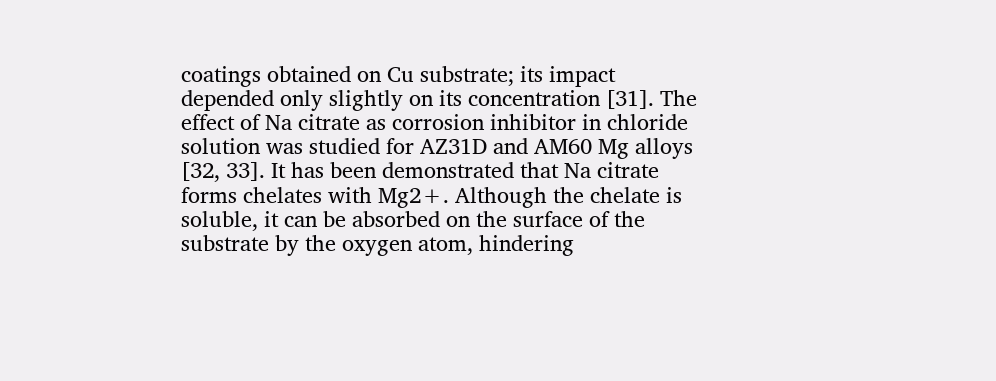coatings obtained on Cu substrate; its impact depended only slightly on its concentration [31]. The effect of Na citrate as corrosion inhibitor in chloride solution was studied for AZ31D and AM60 Mg alloys [32, 33]. It has been demonstrated that Na citrate forms chelates with Mg2+. Although the chelate is soluble, it can be absorbed on the surface of the substrate by the oxygen atom, hindering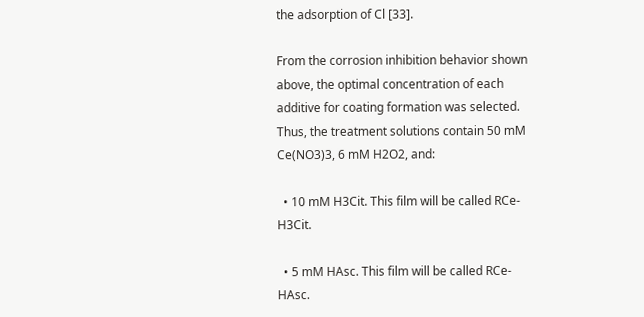the adsorption of Cl [33].

From the corrosion inhibition behavior shown above, the optimal concentration of each additive for coating formation was selected. Thus, the treatment solutions contain 50 mM Ce(NO3)3, 6 mM H2O2, and:

  • 10 mM H3Cit. This film will be called RCe-H3Cit.

  • 5 mM HAsc. This film will be called RCe-HAsc.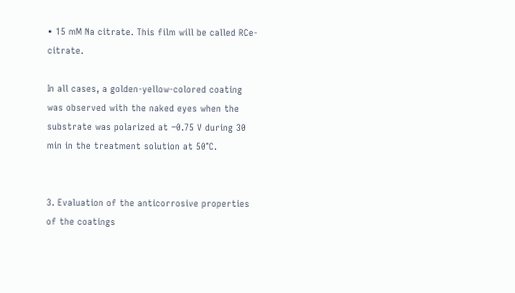• 15 mM Na citrate. This film will be called RCe-citrate.

In all cases, a golden-yellow-colored coating was observed with the naked eyes when the substrate was polarized at −0.75 V during 30 min in the treatment solution at 50°C.


3. Evaluation of the anticorrosive properties of the coatings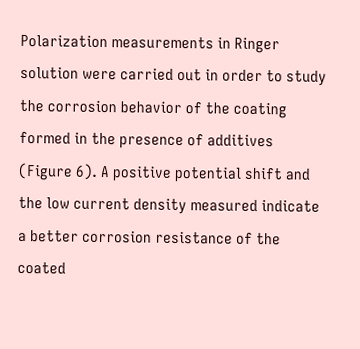Polarization measurements in Ringer solution were carried out in order to study the corrosion behavior of the coating formed in the presence of additives (Figure 6). A positive potential shift and the low current density measured indicate a better corrosion resistance of the coated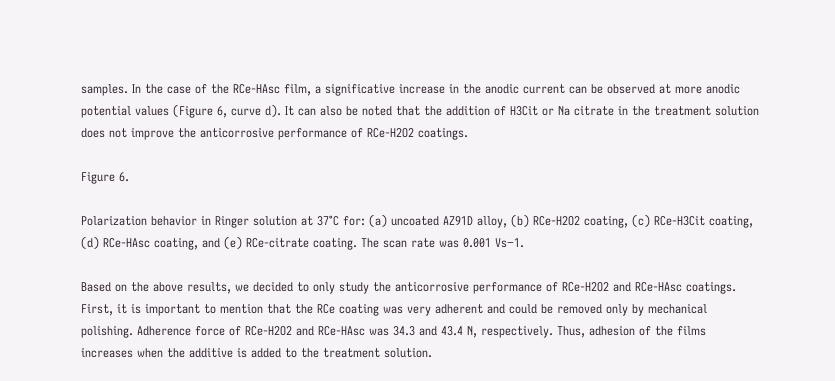samples. In the case of the RCe-HAsc film, a significative increase in the anodic current can be observed at more anodic potential values (Figure 6, curve d). It can also be noted that the addition of H3Cit or Na citrate in the treatment solution does not improve the anticorrosive performance of RCe-H2O2 coatings.

Figure 6.

Polarization behavior in Ringer solution at 37°C for: (a) uncoated AZ91D alloy, (b) RCe-H2O2 coating, (c) RCe-H3Cit coating, (d) RCe-HAsc coating, and (e) RCe-citrate coating. The scan rate was 0.001 Vs−1.

Based on the above results, we decided to only study the anticorrosive performance of RCe-H2O2 and RCe-HAsc coatings. First, it is important to mention that the RCe coating was very adherent and could be removed only by mechanical polishing. Adherence force of RCe-H2O2 and RCe-HAsc was 34.3 and 43.4 N, respectively. Thus, adhesion of the films increases when the additive is added to the treatment solution.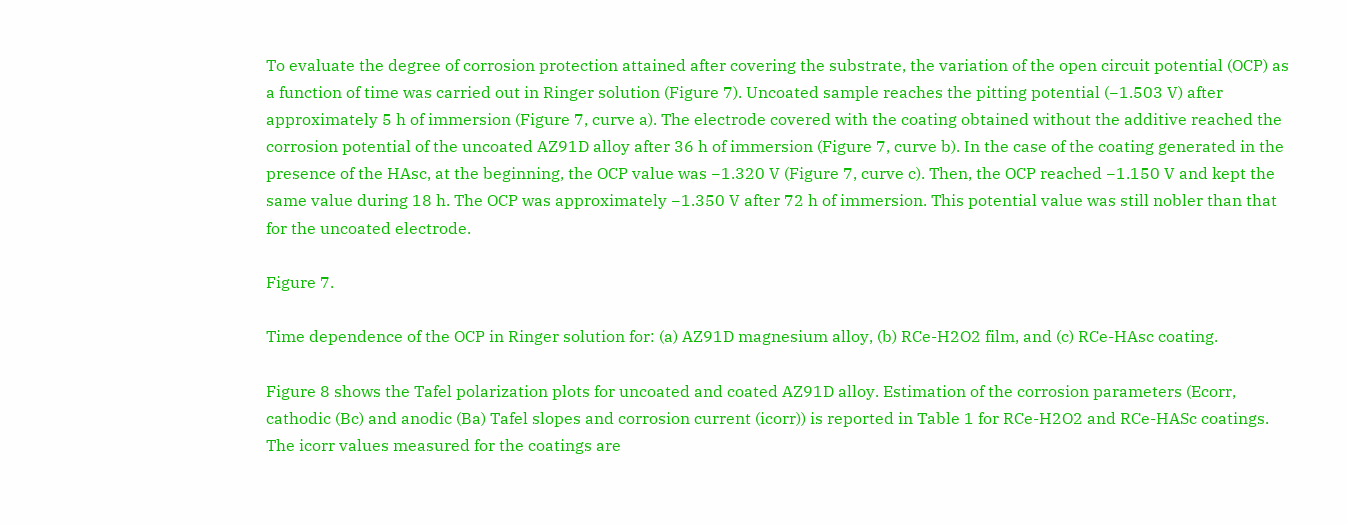To evaluate the degree of corrosion protection attained after covering the substrate, the variation of the open circuit potential (OCP) as a function of time was carried out in Ringer solution (Figure 7). Uncoated sample reaches the pitting potential (−1.503 V) after approximately 5 h of immersion (Figure 7, curve a). The electrode covered with the coating obtained without the additive reached the corrosion potential of the uncoated AZ91D alloy after 36 h of immersion (Figure 7, curve b). In the case of the coating generated in the presence of the HAsc, at the beginning, the OCP value was −1.320 V (Figure 7, curve c). Then, the OCP reached −1.150 V and kept the same value during 18 h. The OCP was approximately −1.350 V after 72 h of immersion. This potential value was still nobler than that for the uncoated electrode.

Figure 7.

Time dependence of the OCP in Ringer solution for: (a) AZ91D magnesium alloy, (b) RCe-H2O2 film, and (c) RCe-HAsc coating.

Figure 8 shows the Tafel polarization plots for uncoated and coated AZ91D alloy. Estimation of the corrosion parameters (Ecorr, cathodic (Bc) and anodic (Ba) Tafel slopes and corrosion current (icorr)) is reported in Table 1 for RCe-H2O2 and RCe-HASc coatings. The icorr values measured for the coatings are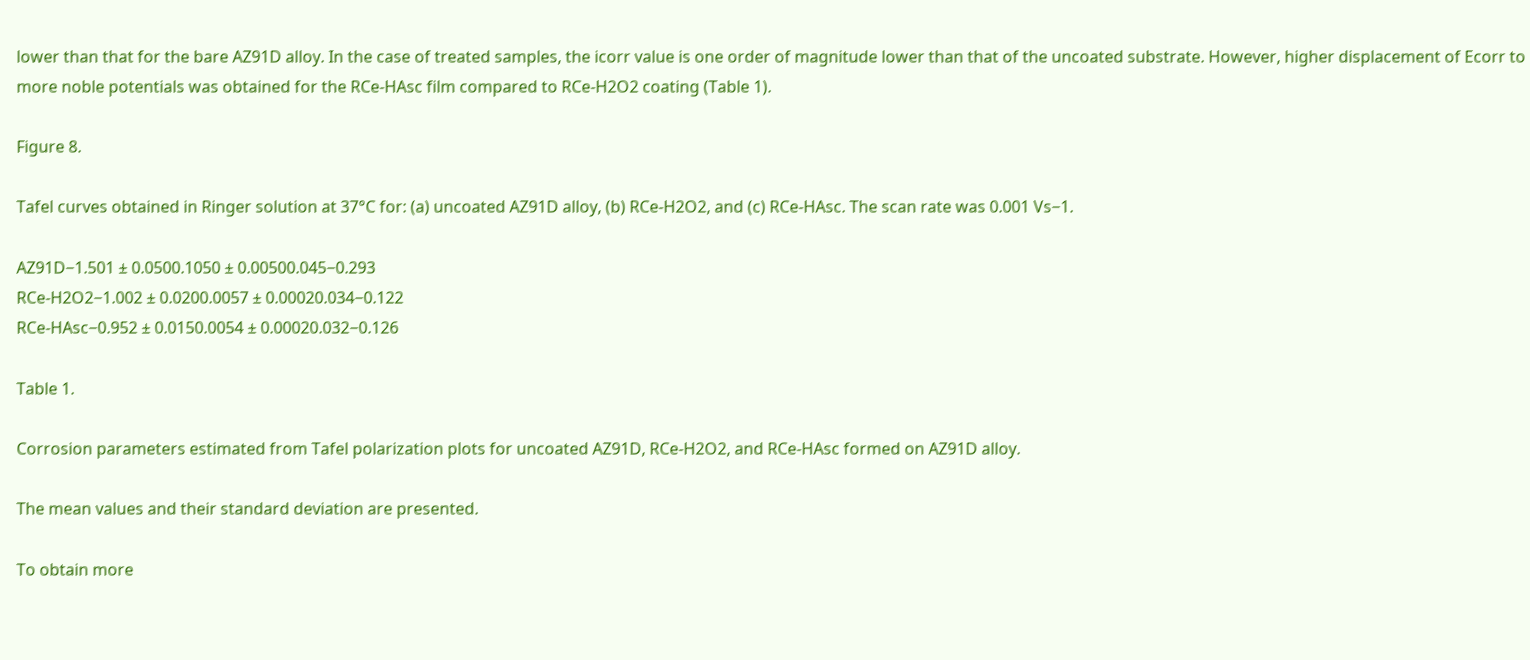lower than that for the bare AZ91D alloy. In the case of treated samples, the icorr value is one order of magnitude lower than that of the uncoated substrate. However, higher displacement of Ecorr to more noble potentials was obtained for the RCe-HAsc film compared to RCe-H2O2 coating (Table 1).

Figure 8.

Tafel curves obtained in Ringer solution at 37°C for: (a) uncoated AZ91D alloy, (b) RCe-H2O2, and (c) RCe-HAsc. The scan rate was 0.001 Vs−1.

AZ91D−1.501 ± 0.0500.1050 ± 0.00500.045−0.293
RCe-H2O2−1.002 ± 0.0200.0057 ± 0.00020.034−0.122
RCe-HAsc−0.952 ± 0.0150.0054 ± 0.00020.032−0.126

Table 1.

Corrosion parameters estimated from Tafel polarization plots for uncoated AZ91D, RCe-H2O2, and RCe-HAsc formed on AZ91D alloy.

The mean values and their standard deviation are presented.

To obtain more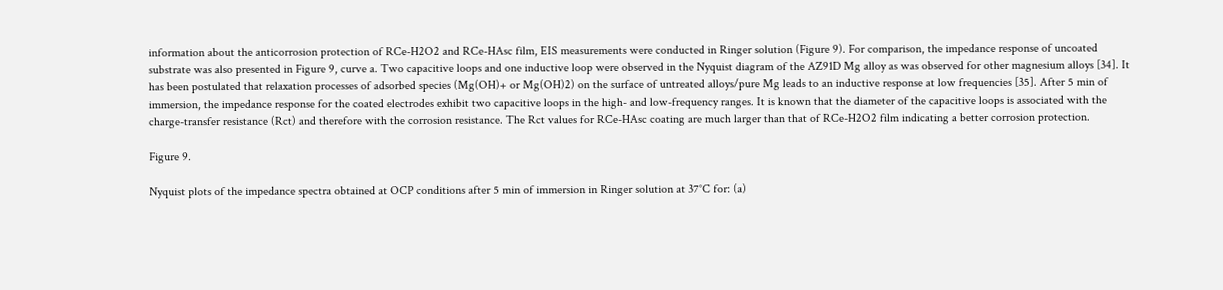information about the anticorrosion protection of RCe-H2O2 and RCe-HAsc film, EIS measurements were conducted in Ringer solution (Figure 9). For comparison, the impedance response of uncoated substrate was also presented in Figure 9, curve a. Two capacitive loops and one inductive loop were observed in the Nyquist diagram of the AZ91D Mg alloy as was observed for other magnesium alloys [34]. It has been postulated that relaxation processes of adsorbed species (Mg(OH)+ or Mg(OH)2) on the surface of untreated alloys/pure Mg leads to an inductive response at low frequencies [35]. After 5 min of immersion, the impedance response for the coated electrodes exhibit two capacitive loops in the high- and low-frequency ranges. It is known that the diameter of the capacitive loops is associated with the charge-transfer resistance (Rct) and therefore with the corrosion resistance. The Rct values for RCe-HAsc coating are much larger than that of RCe-H2O2 film indicating a better corrosion protection.

Figure 9.

Nyquist plots of the impedance spectra obtained at OCP conditions after 5 min of immersion in Ringer solution at 37°C for: (a)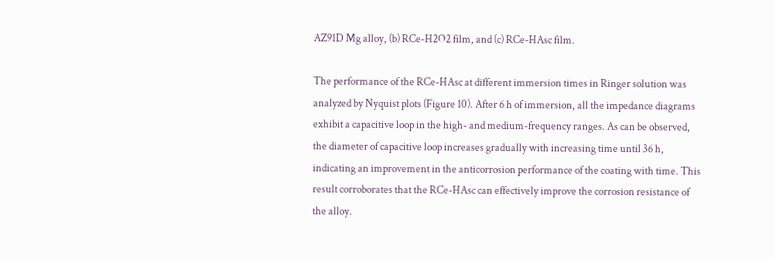AZ91D Mg alloy, (b) RCe-H2O2 film, and (c) RCe-HAsc film.

The performance of the RCe-HAsc at different immersion times in Ringer solution was analyzed by Nyquist plots (Figure 10). After 6 h of immersion, all the impedance diagrams exhibit a capacitive loop in the high- and medium-frequency ranges. As can be observed, the diameter of capacitive loop increases gradually with increasing time until 36 h, indicating an improvement in the anticorrosion performance of the coating with time. This result corroborates that the RCe-HAsc can effectively improve the corrosion resistance of the alloy.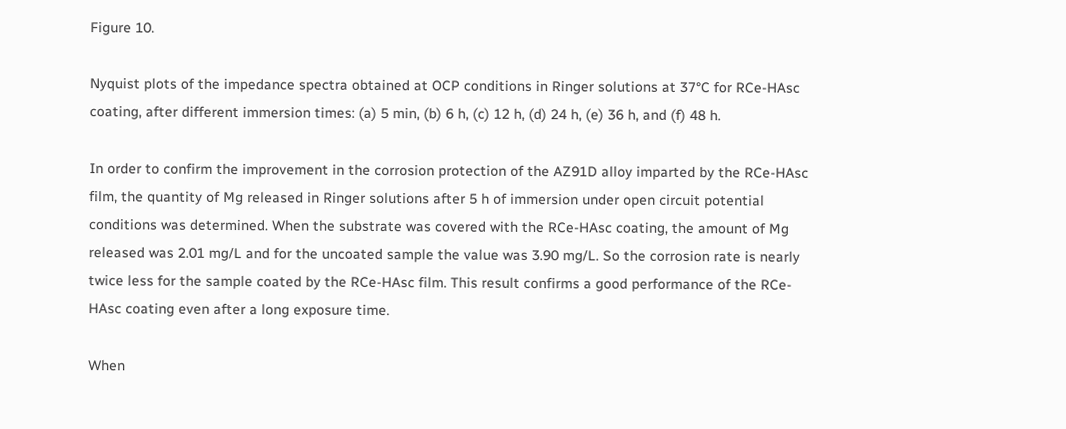Figure 10.

Nyquist plots of the impedance spectra obtained at OCP conditions in Ringer solutions at 37°C for RCe-HAsc coating, after different immersion times: (a) 5 min, (b) 6 h, (c) 12 h, (d) 24 h, (e) 36 h, and (f) 48 h.

In order to confirm the improvement in the corrosion protection of the AZ91D alloy imparted by the RCe-HAsc film, the quantity of Mg released in Ringer solutions after 5 h of immersion under open circuit potential conditions was determined. When the substrate was covered with the RCe-HAsc coating, the amount of Mg released was 2.01 mg/L and for the uncoated sample the value was 3.90 mg/L. So the corrosion rate is nearly twice less for the sample coated by the RCe-HAsc film. This result confirms a good performance of the RCe-HAsc coating even after a long exposure time.

When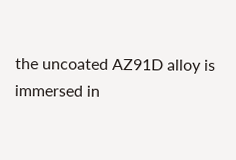the uncoated AZ91D alloy is immersed in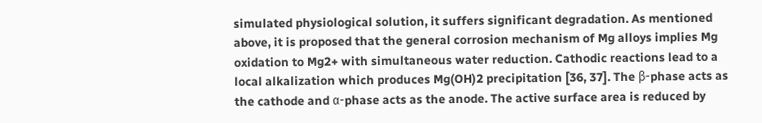simulated physiological solution, it suffers significant degradation. As mentioned above, it is proposed that the general corrosion mechanism of Mg alloys implies Mg oxidation to Mg2+ with simultaneous water reduction. Cathodic reactions lead to a local alkalization which produces Mg(OH)2 precipitation [36, 37]. The β-phase acts as the cathode and α-phase acts as the anode. The active surface area is reduced by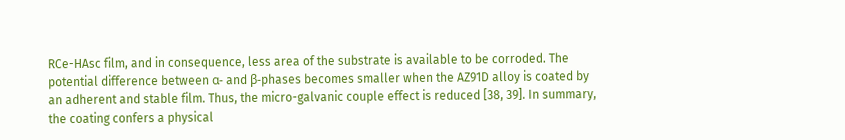RCe-HAsc film, and in consequence, less area of the substrate is available to be corroded. The potential difference between α- and β-phases becomes smaller when the AZ91D alloy is coated by an adherent and stable film. Thus, the micro-galvanic couple effect is reduced [38, 39]. In summary, the coating confers a physical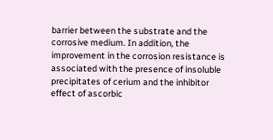barrier between the substrate and the corrosive medium. In addition, the improvement in the corrosion resistance is associated with the presence of insoluble precipitates of cerium and the inhibitor effect of ascorbic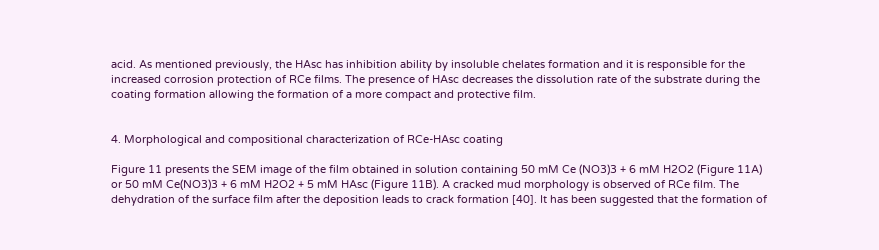acid. As mentioned previously, the HAsc has inhibition ability by insoluble chelates formation and it is responsible for the increased corrosion protection of RCe films. The presence of HAsc decreases the dissolution rate of the substrate during the coating formation allowing the formation of a more compact and protective film.


4. Morphological and compositional characterization of RCe-HAsc coating

Figure 11 presents the SEM image of the film obtained in solution containing 50 mM Ce (NO3)3 + 6 mM H2O2 (Figure 11A) or 50 mM Ce(NO3)3 + 6 mM H2O2 + 5 mM HAsc (Figure 11B). A cracked mud morphology is observed of RCe film. The dehydration of the surface film after the deposition leads to crack formation [40]. It has been suggested that the formation of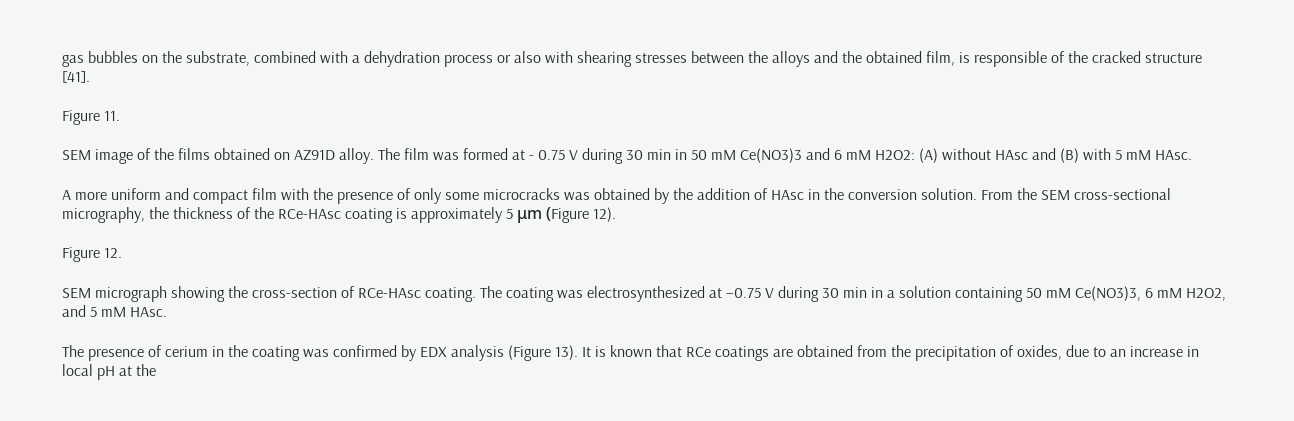gas bubbles on the substrate, combined with a dehydration process or also with shearing stresses between the alloys and the obtained film, is responsible of the cracked structure [41].

Figure 11.

SEM image of the films obtained on AZ91D alloy. The film was formed at - 0.75 V during 30 min in 50 mM Ce(NO3)3 and 6 mM H2O2: (A) without HAsc and (B) with 5 mM HAsc.

A more uniform and compact film with the presence of only some microcracks was obtained by the addition of HAsc in the conversion solution. From the SEM cross-sectional micrography, the thickness of the RCe-HAsc coating is approximately 5 μm (Figure 12).

Figure 12.

SEM micrograph showing the cross-section of RCe-HAsc coating. The coating was electrosynthesized at −0.75 V during 30 min in a solution containing 50 mM Ce(NO3)3, 6 mM H2O2, and 5 mM HAsc.

The presence of cerium in the coating was confirmed by EDX analysis (Figure 13). It is known that RCe coatings are obtained from the precipitation of oxides, due to an increase in local pH at the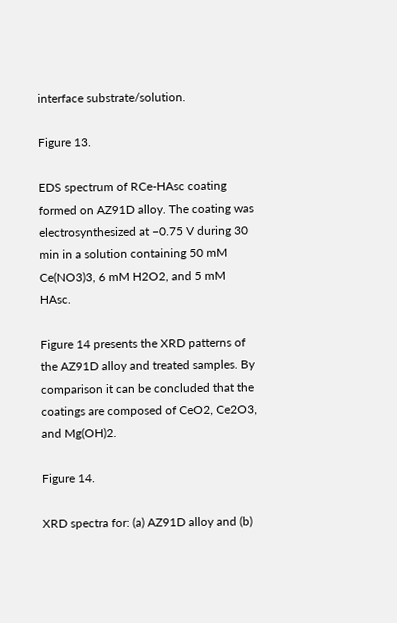interface substrate/solution.

Figure 13.

EDS spectrum of RCe-HAsc coating formed on AZ91D alloy. The coating was electrosynthesized at −0.75 V during 30 min in a solution containing 50 mM Ce(NO3)3, 6 mM H2O2, and 5 mM HAsc.

Figure 14 presents the XRD patterns of the AZ91D alloy and treated samples. By comparison it can be concluded that the coatings are composed of CeO2, Ce2O3, and Mg(OH)2.

Figure 14.

XRD spectra for: (a) AZ91D alloy and (b)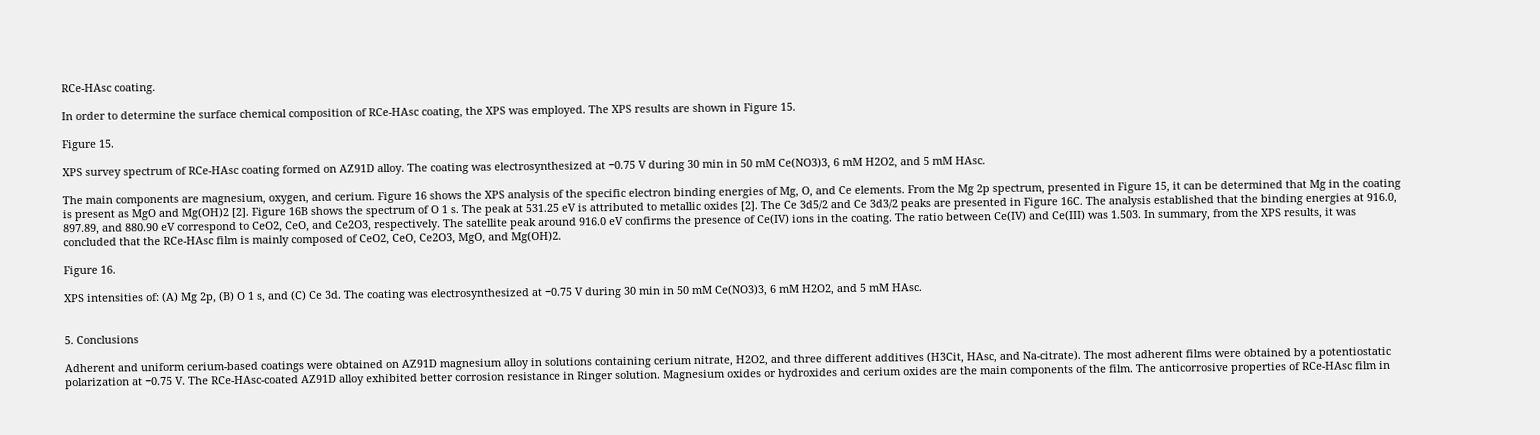RCe-HAsc coating.

In order to determine the surface chemical composition of RCe-HAsc coating, the XPS was employed. The XPS results are shown in Figure 15.

Figure 15.

XPS survey spectrum of RCe-HAsc coating formed on AZ91D alloy. The coating was electrosynthesized at −0.75 V during 30 min in 50 mM Ce(NO3)3, 6 mM H2O2, and 5 mM HAsc.

The main components are magnesium, oxygen, and cerium. Figure 16 shows the XPS analysis of the specific electron binding energies of Mg, O, and Ce elements. From the Mg 2p spectrum, presented in Figure 15, it can be determined that Mg in the coating is present as MgO and Mg(OH)2 [2]. Figure 16B shows the spectrum of O 1 s. The peak at 531.25 eV is attributed to metallic oxides [2]. The Ce 3d5/2 and Ce 3d3/2 peaks are presented in Figure 16C. The analysis established that the binding energies at 916.0, 897.89, and 880.90 eV correspond to CeO2, CeO, and Ce2O3, respectively. The satellite peak around 916.0 eV confirms the presence of Ce(IV) ions in the coating. The ratio between Ce(IV) and Ce(III) was 1.503. In summary, from the XPS results, it was concluded that the RCe-HAsc film is mainly composed of CeO2, CeO, Ce2O3, MgO, and Mg(OH)2.

Figure 16.

XPS intensities of: (A) Mg 2p, (B) O 1 s, and (C) Ce 3d. The coating was electrosynthesized at −0.75 V during 30 min in 50 mM Ce(NO3)3, 6 mM H2O2, and 5 mM HAsc.


5. Conclusions

Adherent and uniform cerium-based coatings were obtained on AZ91D magnesium alloy in solutions containing cerium nitrate, H2O2, and three different additives (H3Cit, HAsc, and Na-citrate). The most adherent films were obtained by a potentiostatic polarization at −0.75 V. The RCe-HAsc-coated AZ91D alloy exhibited better corrosion resistance in Ringer solution. Magnesium oxides or hydroxides and cerium oxides are the main components of the film. The anticorrosive properties of RCe-HAsc film in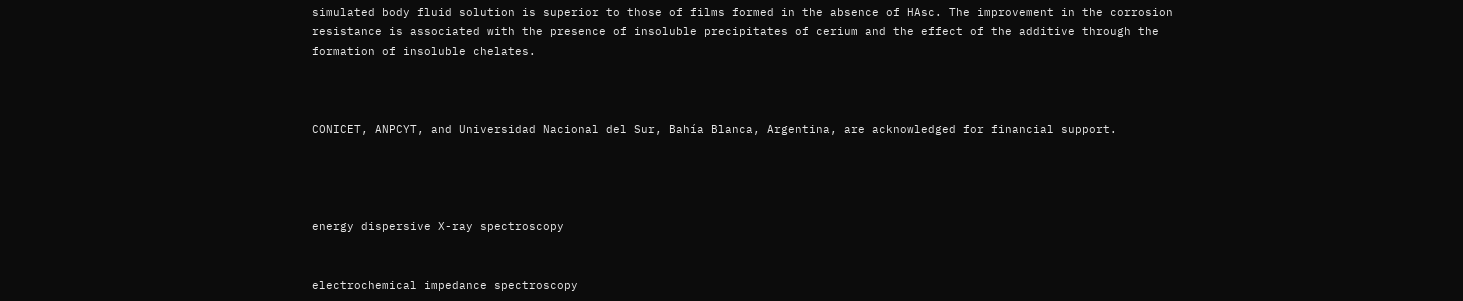simulated body fluid solution is superior to those of films formed in the absence of HAsc. The improvement in the corrosion resistance is associated with the presence of insoluble precipitates of cerium and the effect of the additive through the formation of insoluble chelates.



CONICET, ANPCYT, and Universidad Nacional del Sur, Bahía Blanca, Argentina, are acknowledged for financial support.




energy dispersive X-ray spectroscopy


electrochemical impedance spectroscopy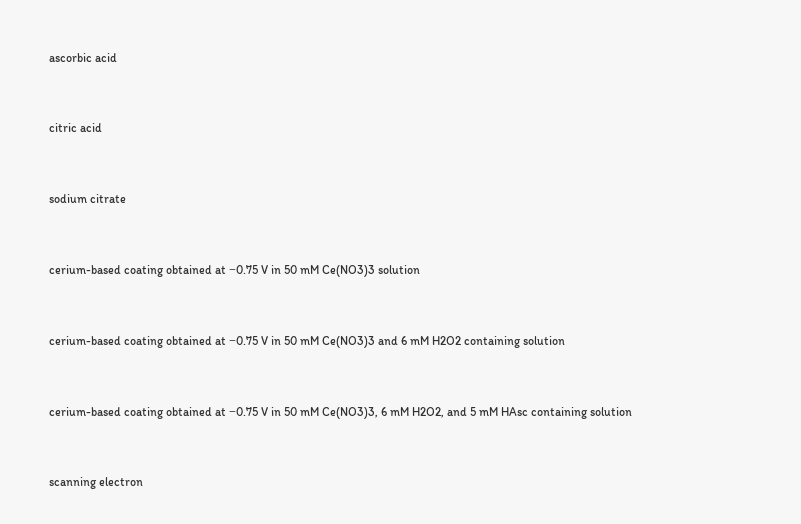ascorbic acid


citric acid


sodium citrate


cerium-based coating obtained at −0.75 V in 50 mM Ce(NO3)3 solution


cerium-based coating obtained at −0.75 V in 50 mM Ce(NO3)3 and 6 mM H2O2 containing solution


cerium-based coating obtained at −0.75 V in 50 mM Ce(NO3)3, 6 mM H2O2, and 5 mM HAsc containing solution


scanning electron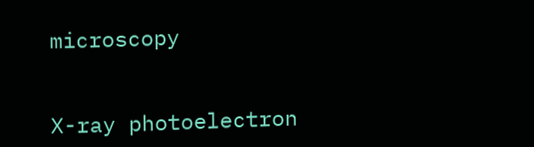microscopy


X-ray photoelectron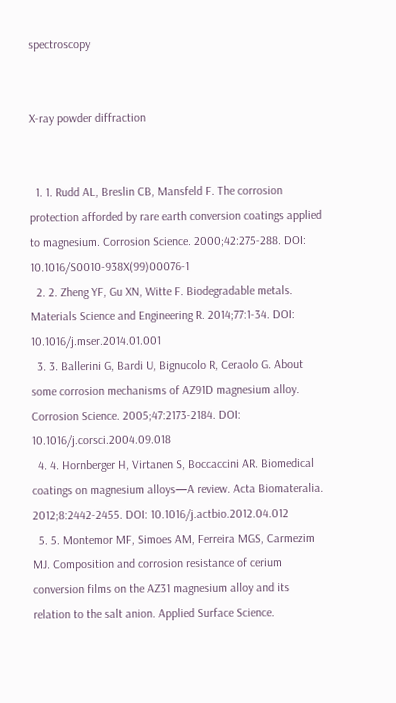spectroscopy


X-ray powder diffraction


  1. 1. Rudd AL, Breslin CB, Mansfeld F. The corrosion protection afforded by rare earth conversion coatings applied to magnesium. Corrosion Science. 2000;42:275-288. DOI: 10.1016/S0010-938X(99)00076-1
  2. 2. Zheng YF, Gu XN, Witte F. Biodegradable metals. Materials Science and Engineering R. 2014;77:1-34. DOI: 10.1016/j.mser.2014.01.001
  3. 3. Ballerini G, Bardi U, Bignucolo R, Ceraolo G. About some corrosion mechanisms of AZ91D magnesium alloy. Corrosion Science. 2005;47:2173-2184. DOI: 10.1016/j.corsci.2004.09.018
  4. 4. Hornberger H, Virtanen S, Boccaccini AR. Biomedical coatings on magnesium alloys—A review. Acta Biomateralia. 2012;8:2442-2455. DOI: 10.1016/j.actbio.2012.04.012
  5. 5. Montemor MF, Simoes AM, Ferreira MGS, Carmezim MJ. Composition and corrosion resistance of cerium conversion films on the AZ31 magnesium alloy and its relation to the salt anion. Applied Surface Science.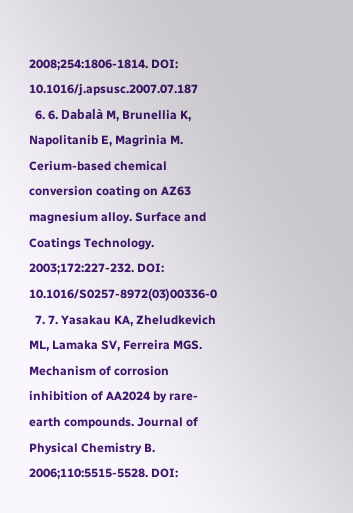2008;254:1806-1814. DOI: 10.1016/j.apsusc.2007.07.187
  6. 6. Dabalà M, Brunellia K, Napolitanib E, Magrinia M. Cerium-based chemical conversion coating on AZ63 magnesium alloy. Surface and Coatings Technology. 2003;172:227-232. DOI: 10.1016/S0257-8972(03)00336-0
  7. 7. Yasakau KA, Zheludkevich ML, Lamaka SV, Ferreira MGS. Mechanism of corrosion inhibition of AA2024 by rare-earth compounds. Journal of Physical Chemistry B. 2006;110:5515-5528. DOI: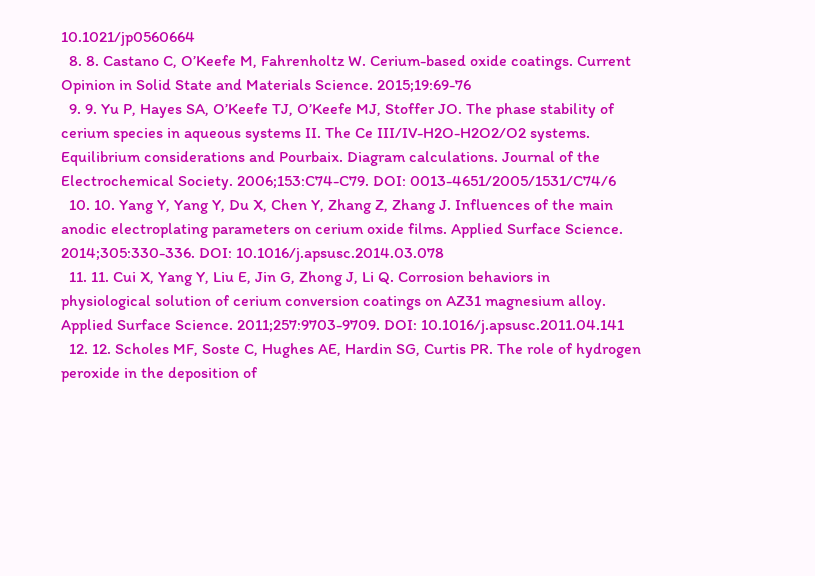10.1021/jp0560664
  8. 8. Castano C, O’Keefe M, Fahrenholtz W. Cerium-based oxide coatings. Current Opinion in Solid State and Materials Science. 2015;19:69-76
  9. 9. Yu P, Hayes SA, O’Keefe TJ, O’Keefe MJ, Stoffer JO. The phase stability of cerium species in aqueous systems II. The Ce III/IV-H2O-H2O2/O2 systems. Equilibrium considerations and Pourbaix. Diagram calculations. Journal of the Electrochemical Society. 2006;153:C74-C79. DOI: 0013-4651/2005/1531/C74/6
  10. 10. Yang Y, Yang Y, Du X, Chen Y, Zhang Z, Zhang J. Influences of the main anodic electroplating parameters on cerium oxide films. Applied Surface Science. 2014;305:330-336. DOI: 10.1016/j.apsusc.2014.03.078
  11. 11. Cui X, Yang Y, Liu E, Jin G, Zhong J, Li Q. Corrosion behaviors in physiological solution of cerium conversion coatings on AZ31 magnesium alloy. Applied Surface Science. 2011;257:9703-9709. DOI: 10.1016/j.apsusc.2011.04.141
  12. 12. Scholes MF, Soste C, Hughes AE, Hardin SG, Curtis PR. The role of hydrogen peroxide in the deposition of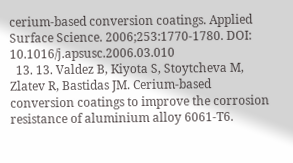cerium-based conversion coatings. Applied Surface Science. 2006;253:1770-1780. DOI: 10.1016/j.apsusc.2006.03.010
  13. 13. Valdez B, Kiyota S, Stoytcheva M, Zlatev R, Bastidas JM. Cerium-based conversion coatings to improve the corrosion resistance of aluminium alloy 6061-T6.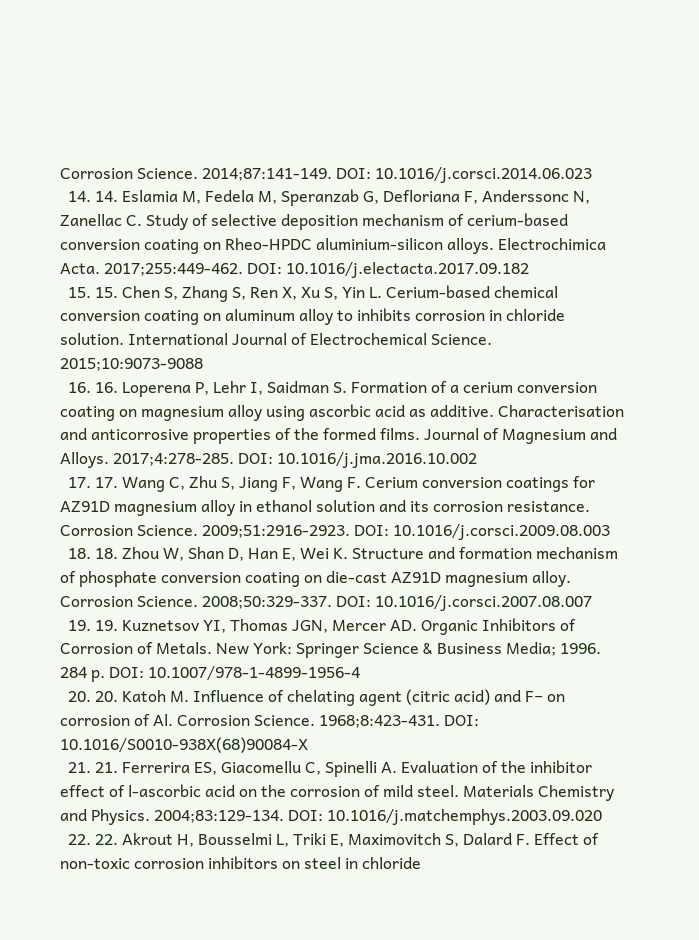Corrosion Science. 2014;87:141-149. DOI: 10.1016/j.corsci.2014.06.023
  14. 14. Eslamia M, Fedela M, Speranzab G, Defloriana F, Anderssonc N, Zanellac C. Study of selective deposition mechanism of cerium-based conversion coating on Rheo-HPDC aluminium-silicon alloys. Electrochimica Acta. 2017;255:449-462. DOI: 10.1016/j.electacta.2017.09.182
  15. 15. Chen S, Zhang S, Ren X, Xu S, Yin L. Cerium-based chemical conversion coating on aluminum alloy to inhibits corrosion in chloride solution. International Journal of Electrochemical Science. 2015;10:9073-9088
  16. 16. Loperena P, Lehr I, Saidman S. Formation of a cerium conversion coating on magnesium alloy using ascorbic acid as additive. Characterisation and anticorrosive properties of the formed films. Journal of Magnesium and Alloys. 2017;4:278-285. DOI: 10.1016/j.jma.2016.10.002
  17. 17. Wang C, Zhu S, Jiang F, Wang F. Cerium conversion coatings for AZ91D magnesium alloy in ethanol solution and its corrosion resistance. Corrosion Science. 2009;51:2916-2923. DOI: 10.1016/j.corsci.2009.08.003
  18. 18. Zhou W, Shan D, Han E, Wei K. Structure and formation mechanism of phosphate conversion coating on die-cast AZ91D magnesium alloy. Corrosion Science. 2008;50:329-337. DOI: 10.1016/j.corsci.2007.08.007
  19. 19. Kuznetsov YI, Thomas JGN, Mercer AD. Organic Inhibitors of Corrosion of Metals. New York: Springer Science & Business Media; 1996. 284 p. DOI: 10.1007/978-1-4899-1956-4
  20. 20. Katoh M. Influence of chelating agent (citric acid) and F− on corrosion of Al. Corrosion Science. 1968;8:423-431. DOI: 10.1016/S0010-938X(68)90084-X
  21. 21. Ferrerira ES, Giacomellu C, Spinelli A. Evaluation of the inhibitor effect of l-ascorbic acid on the corrosion of mild steel. Materials Chemistry and Physics. 2004;83:129-134. DOI: 10.1016/j.matchemphys.2003.09.020
  22. 22. Akrout H, Bousselmi L, Triki E, Maximovitch S, Dalard F. Effect of non-toxic corrosion inhibitors on steel in chloride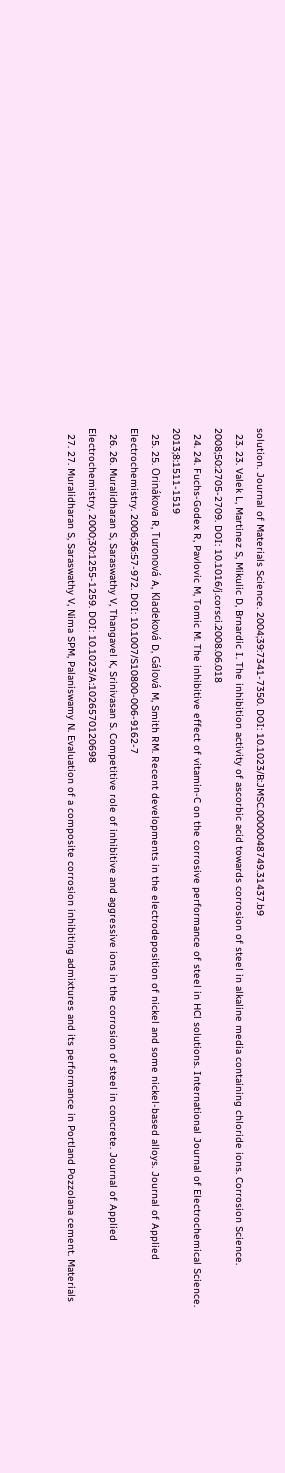solution. Journal of Materials Science. 2004;39:7341-7350. DOI: 10.1023/B:JMSC.0000048749.31437.b9
  23. 23. Valek L, Martinez S, Mikulic D, Brnardic I. The inhibition activity of ascorbic acid towards corrosion of steel in alkaline media containing chloride ions. Corrosion Science. 2008;50:2705-2709. DOI: 10.1016/j.corsci.2008.06.018
  24. 24. Fuchs-Godex R, Pavlovic M, Tomic M. The inhibitive effect of vitamin-C on the corrosive performance of steel in HCl solutions. International Journal of Electrochemical Science. 2013;8:1511-1519
  25. 25. Orinákova R, Turonová A, Kladeková D, Gálová M, Smith RM. Recent developments in the electrodeposition of nickel and some nickel-based alloys. Journal of Applied Electrochemistry. 2006;36:57-972. DOI: 10.1007/S10800-006-9162-7
  26. 26. Muralidharan S, Saraswathy V, Thangavel K, Srinivasan S. Competitive role of inhibitive and aggressive ions in the corrosion of steel in concrete. Journal of Applied Electrochemistry. 2000;30:1255-1259. DOI: 10.1023/A:1026570120698
  27. 27. Muralidharan S, Saraswathy V, Nima SPM, Palaniswamy N. Evaluation of a composite corrosion inhibiting admixtures and its performance in Portland Pozzolana cement. Materials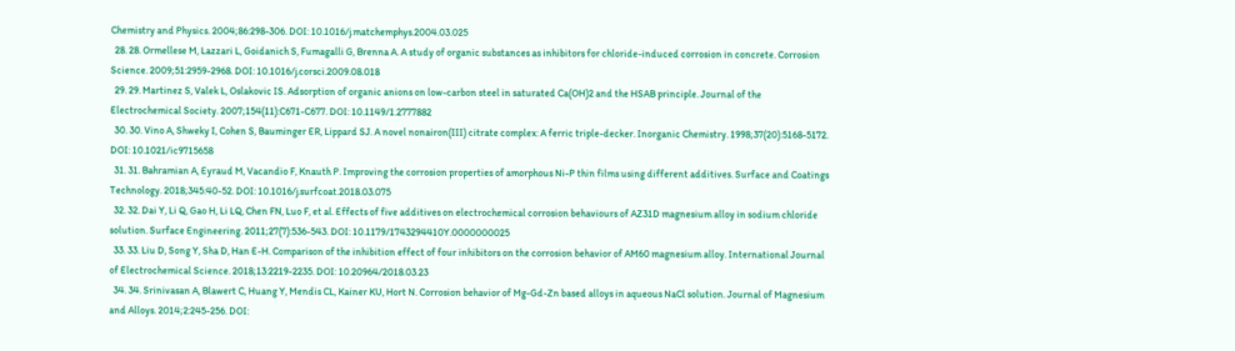Chemistry and Physics. 2004;86:298-306. DOI: 10.1016/j.matchemphys.2004.03.025
  28. 28. Ormellese M, Lazzari L, Goidanich S, Fumagalli G, Brenna A. A study of organic substances as inhibitors for chloride-induced corrosion in concrete. Corrosion Science. 2009;51:2959-2968. DOI: 10.1016/j.corsci.2009.08.018
  29. 29. Martinez S, Valek L, Oslakovic IS. Adsorption of organic anions on low-carbon steel in saturated Ca(OH)2 and the HSAB principle. Journal of the Electrochemical Society. 2007;154(11):C671-C677. DOI: 10.1149/1.2777882
  30. 30. Vino A, Shweky I, Cohen S, Bauminger ER, Lippard SJ. A novel nonairon(III) citrate complex: A ferric triple-decker. Inorganic Chemistry. 1998;37(20):5168-5172. DOI: 10.1021/ic9715658
  31. 31. Bahramian A, Eyraud M, Vacandio F, Knauth P. Improving the corrosion properties of amorphous Ni-P thin films using different additives. Surface and Coatings Technology. 2018;345:40-52. DOI: 10.1016/j.surfcoat.2018.03.075
  32. 32. Dai Y, Li Q, Gao H, Li LQ, Chen FN, Luo F, et al. Effects of five additives on electrochemical corrosion behaviours of AZ31D magnesium alloy in sodium chloride solution. Surface Engineering. 2011;27(7):536-543. DOI: 10.1179/1743294410Y.0000000025
  33. 33. Liu D, Song Y, Sha D, Han E-H. Comparison of the inhibition effect of four inhibitors on the corrosion behavior of AM60 magnesium alloy. International Journal of Electrochemical Science. 2018;13:2219-2235. DOI: 10.20964/2018.03.23
  34. 34. Srinivasan A, Blawert C, Huang Y, Mendis CL, Kainer KU, Hort N. Corrosion behavior of Mg-Gd-Zn based alloys in aqueous NaCl solution. Journal of Magnesium and Alloys. 2014;2:245-256. DOI: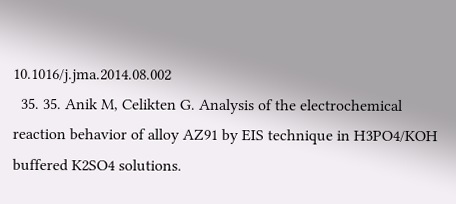10.1016/j.jma.2014.08.002
  35. 35. Anik M, Celikten G. Analysis of the electrochemical reaction behavior of alloy AZ91 by EIS technique in H3PO4/KOH buffered K2SO4 solutions.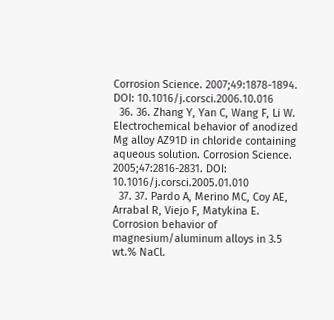Corrosion Science. 2007;49:1878-1894. DOI: 10.1016/j.corsci.2006.10.016
  36. 36. Zhang Y, Yan C, Wang F, Li W. Electrochemical behavior of anodized Mg alloy AZ91D in chloride containing aqueous solution. Corrosion Science. 2005;47:2816-2831. DOI: 10.1016/j.corsci.2005.01.010
  37. 37. Pardo A, Merino MC, Coy AE, Arrabal R, Viejo F, Matykina E. Corrosion behavior of magnesium/aluminum alloys in 3.5 wt.% NaCl.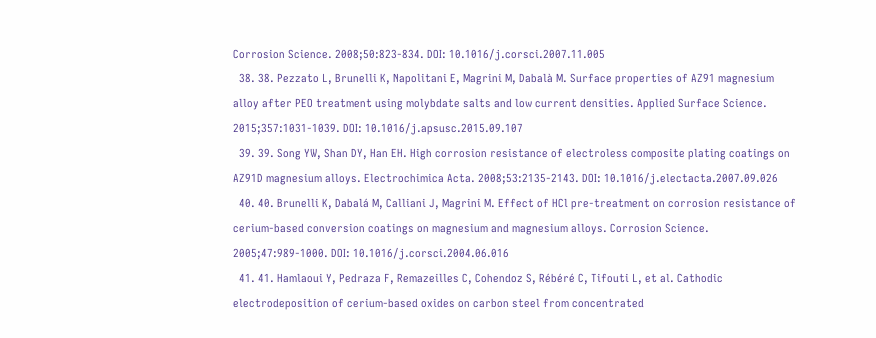Corrosion Science. 2008;50:823-834. DOI: 10.1016/j.corsci.2007.11.005
  38. 38. Pezzato L, Brunelli K, Napolitani E, Magrini M, Dabalà M. Surface properties of AZ91 magnesium alloy after PEO treatment using molybdate salts and low current densities. Applied Surface Science. 2015;357:1031-1039. DOI: 10.1016/j.apsusc.2015.09.107
  39. 39. Song YW, Shan DY, Han EH. High corrosion resistance of electroless composite plating coatings on AZ91D magnesium alloys. Electrochimica Acta. 2008;53:2135-2143. DOI: 10.1016/j.electacta.2007.09.026
  40. 40. Brunelli K, Dabalá M, Calliani J, Magrini M. Effect of HCl pre-treatment on corrosion resistance of cerium-based conversion coatings on magnesium and magnesium alloys. Corrosion Science. 2005;47:989-1000. DOI: 10.1016/j.corsci.2004.06.016
  41. 41. Hamlaoui Y, Pedraza F, Remazeilles C, Cohendoz S, Rébéré C, Tifouti L, et al. Cathodic electrodeposition of cerium-based oxides on carbon steel from concentrated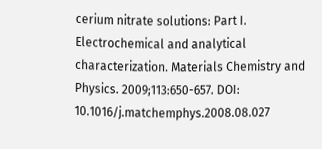cerium nitrate solutions: Part I. Electrochemical and analytical characterization. Materials Chemistry and Physics. 2009;113:650-657. DOI: 10.1016/j.matchemphys.2008.08.027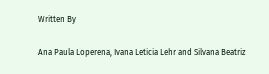Written By

Ana Paula Loperena, Ivana Leticia Lehr and Silvana Beatriz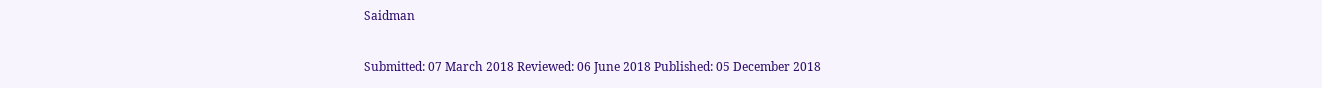Saidman

Submitted: 07 March 2018 Reviewed: 06 June 2018 Published: 05 December 2018